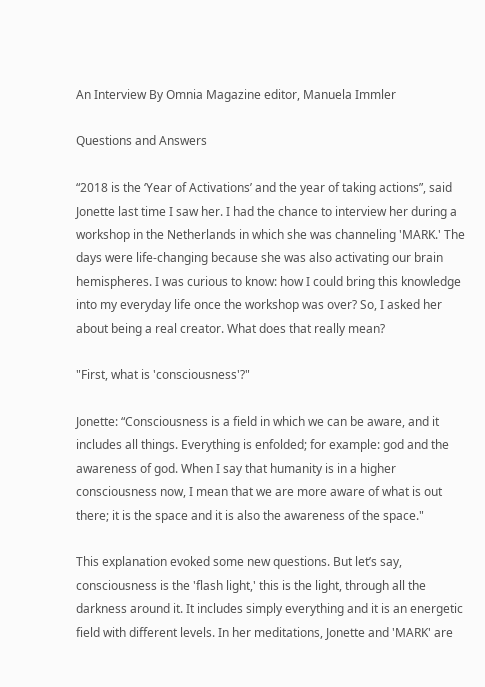An Interview By Omnia Magazine editor, Manuela Immler

Questions and Answers

“2018 is the ‘Year of Activations’ and the year of taking actions”, said Jonette last time I saw her. I had the chance to interview her during a workshop in the Netherlands in which she was channeling 'MARK.' The days were life-changing because she was also activating our brain hemispheres. I was curious to know: how I could bring this knowledge into my everyday life once the workshop was over? So, I asked her about being a real creator. What does that really mean?

"First, what is 'consciousness'?"

Jonette: “Consciousness is a field in which we can be aware, and it includes all things. Everything is enfolded; for example: god and the awareness of god. When I say that humanity is in a higher consciousness now, I mean that we are more aware of what is out there; it is the space and it is also the awareness of the space."

This explanation evoked some new questions. But let’s say, consciousness is the 'flash light,' this is the light, through all the darkness around it. It includes simply everything and it is an energetic field with different levels. In her meditations, Jonette and 'MARK' are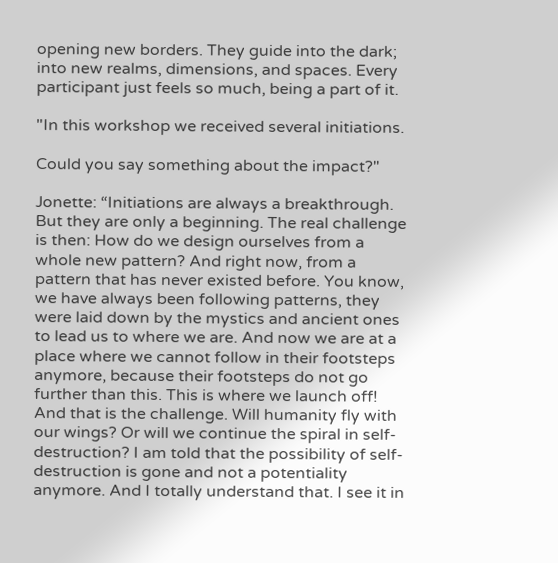opening new borders. They guide into the dark; into new realms, dimensions, and spaces. Every participant just feels so much, being a part of it.

"In this workshop we received several initiations.

Could you say something about the impact?"

Jonette: “Initiations are always a breakthrough. But they are only a beginning. The real challenge is then: How do we design ourselves from a whole new pattern? And right now, from a pattern that has never existed before. You know, we have always been following patterns, they were laid down by the mystics and ancient ones to lead us to where we are. And now we are at a place where we cannot follow in their footsteps anymore, because their footsteps do not go further than this. This is where we launch off! And that is the challenge. Will humanity fly with our wings? Or will we continue the spiral in self-destruction? I am told that the possibility of self-destruction is gone and not a potentiality anymore. And I totally understand that. I see it in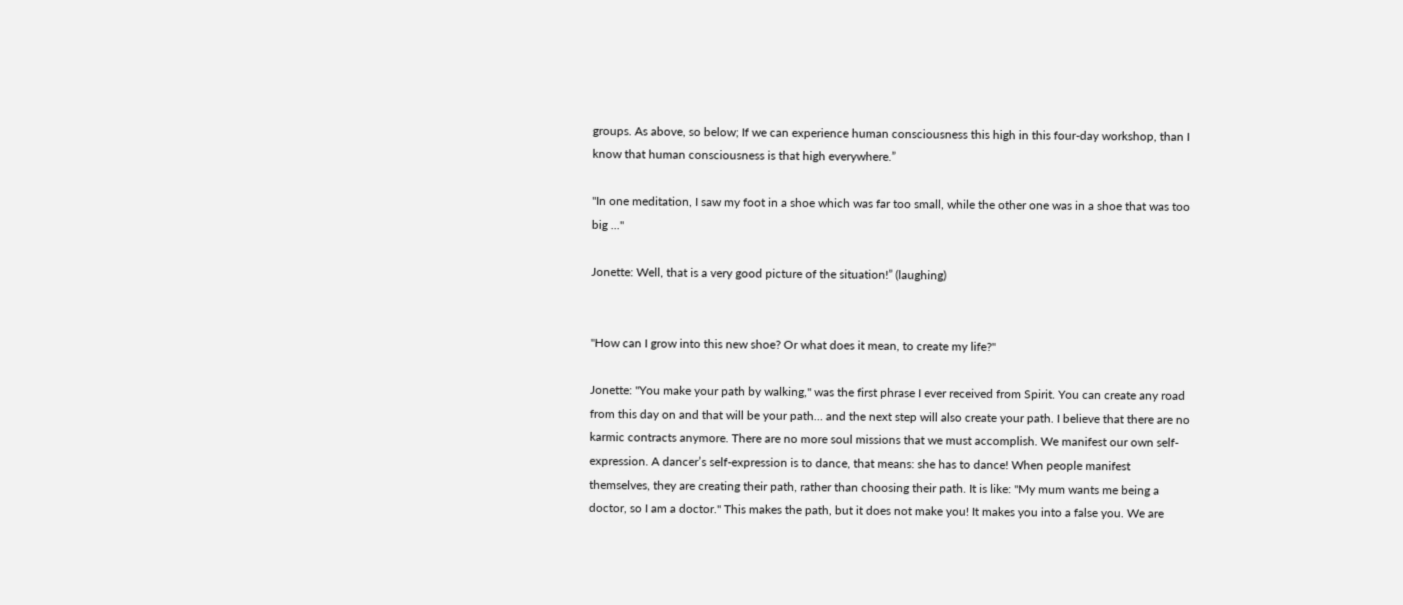groups. As above, so below; If we can experience human consciousness this high in this four-day workshop, than I know that human consciousness is that high everywhere.”

"In one meditation, I saw my foot in a shoe which was far too small, while the other one was in a shoe that was too big ..."

Jonette: Well, that is a very good picture of the situation!” (laughing)


"How can I grow into this new shoe? Or what does it mean, to create my life?"

Jonette: "You make your path by walking," was the first phrase I ever received from Spirit. You can create any road from this day on and that will be your path… and the next step will also create your path. I believe that there are no karmic contracts anymore. There are no more soul missions that we must accomplish. We manifest our own self-expression. A dancer’s self-expression is to dance, that means: she has to dance! When people manifest themselves, they are creating their path, rather than choosing their path. It is like: "My mum wants me being a doctor, so I am a doctor." This makes the path, but it does not make you! It makes you into a false you. We are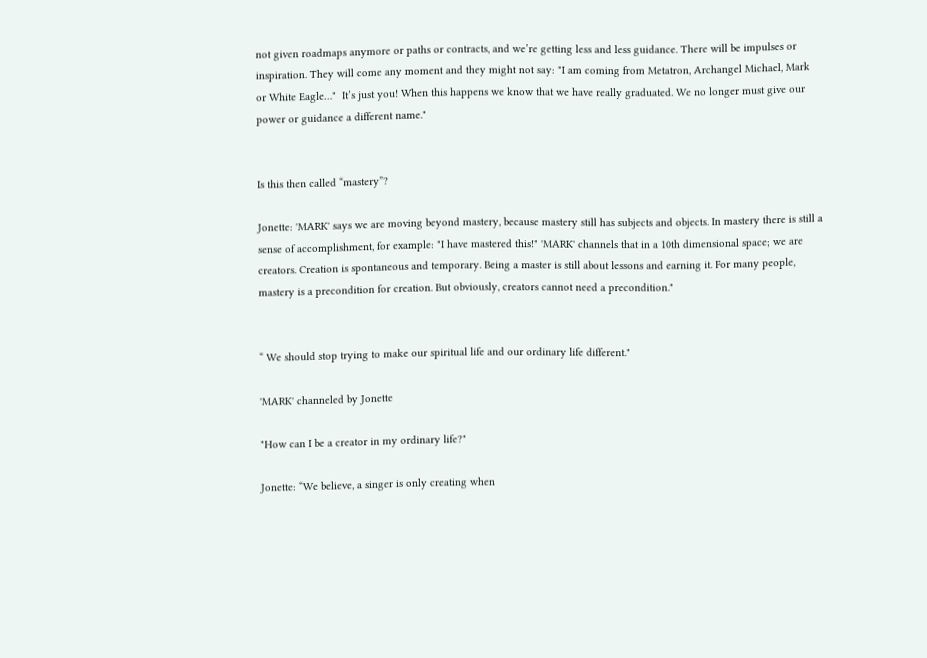not given roadmaps anymore or paths or contracts, and we’re getting less and less guidance. There will be impulses or inspiration. They will come any moment and they might not say: "I am coming from Metatron, Archangel Michael, Mark or White Eagle…"  It’s just you! When this happens we know that we have really graduated. We no longer must give our power or guidance a different name."


Is this then called “mastery”?

Jonette: 'MARK' says we are moving beyond mastery, because mastery still has subjects and objects. In mastery there is still a sense of accomplishment, for example: "I have mastered this!" 'MARK' channels that in a 10th dimensional space; we are creators. Creation is spontaneous and temporary. Being a master is still about lessons and earning it. For many people, mastery is a precondition for creation. But obviously, creators cannot need a precondition."


“ We should stop trying to make our spiritual life and our ordinary life different."

'MARK' channeled by Jonette

"How can I be a creator in my ordinary life?"

Jonette: “We believe, a singer is only creating when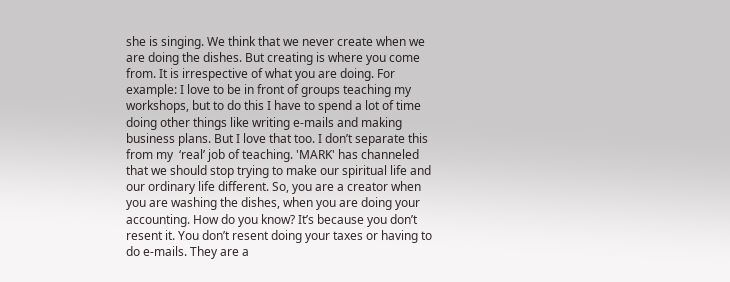she is singing. We think that we never create when we are doing the dishes. But creating is where you come from. It is irrespective of what you are doing. For example: I love to be in front of groups teaching my workshops, but to do this I have to spend a lot of time doing other things like writing e-mails and making business plans. But I love that too. I don’t separate this from my  ‘real’ job of teaching. 'MARK' has channeled that we should stop trying to make our spiritual life and our ordinary life different. So, you are a creator when you are washing the dishes, when you are doing your accounting. How do you know? It’s because you don’t resent it. You don’t resent doing your taxes or having to do e-mails. They are a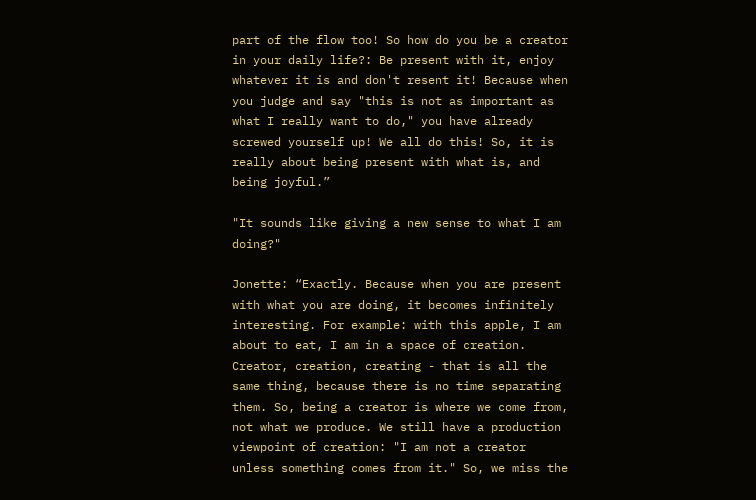part of the flow too! So how do you be a creator in your daily life?: Be present with it, enjoy whatever it is and don't resent it! Because when you judge and say "this is not as important as what I really want to do," you have already screwed yourself up! We all do this! So, it is really about being present with what is, and being joyful.”

"It sounds like giving a new sense to what I am doing?"

Jonette: “Exactly. Because when you are present with what you are doing, it becomes infinitely interesting. For example: with this apple, I am about to eat, I am in a space of creation. Creator, creation, creating - that is all the same thing, because there is no time separating them. So, being a creator is where we come from, not what we produce. We still have a production viewpoint of creation: "I am not a creator unless something comes from it." So, we miss the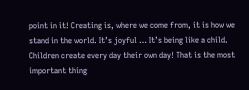point in it! Creating is, where we come from, it is how we stand in the world. It’s joyful … It’s being like a child. Children create every day their own day! That is the most important thing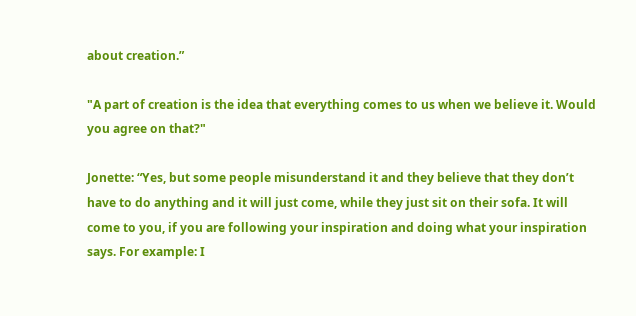about creation.”

"A part of creation is the idea that everything comes to us when we believe it. Would you agree on that?"

Jonette: “Yes, but some people misunderstand it and they believe that they don’t have to do anything and it will just come, while they just sit on their sofa. It will come to you, if you are following your inspiration and doing what your inspiration says. For example: I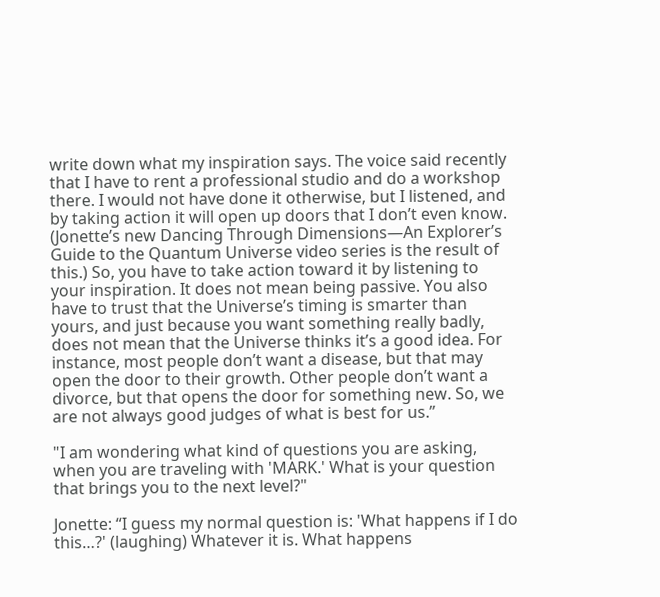write down what my inspiration says. The voice said recently that I have to rent a professional studio and do a workshop there. I would not have done it otherwise, but I listened, and by taking action it will open up doors that I don’t even know. (Jonette’s new Dancing Through Dimensions—An Explorer’s Guide to the Quantum Universe video series is the result of this.) So, you have to take action toward it by listening to your inspiration. It does not mean being passive. You also have to trust that the Universe’s timing is smarter than yours, and just because you want something really badly, does not mean that the Universe thinks it’s a good idea. For instance, most people don’t want a disease, but that may open the door to their growth. Other people don’t want a divorce, but that opens the door for something new. So, we are not always good judges of what is best for us.”

"I am wondering what kind of questions you are asking, when you are traveling with 'MARK.' What is your question that brings you to the next level?"

Jonette: “I guess my normal question is: 'What happens if I do this…?' (laughing) Whatever it is. What happens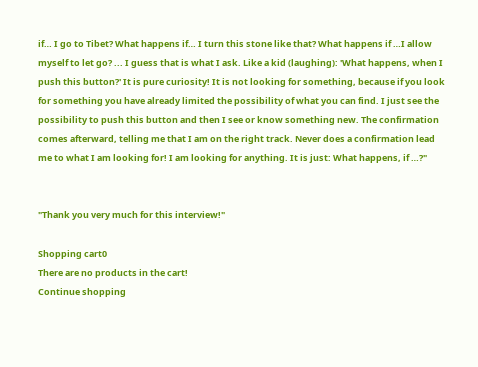if… I go to Tibet? What happens if… I turn this stone like that? What happens if …I allow myself to let go? ... I guess that is what I ask. Like a kid (laughing): 'What happens, when I push this button?' It is pure curiosity! It is not looking for something, because if you look for something you have already limited the possibility of what you can find. I just see the possibility to push this button and then I see or know something new. The confirmation comes afterward, telling me that I am on the right track. Never does a confirmation lead me to what I am looking for! I am looking for anything. It is just: What happens, if …?"


"Thank you very much for this interview!"

Shopping cart0
There are no products in the cart!
Continue shopping